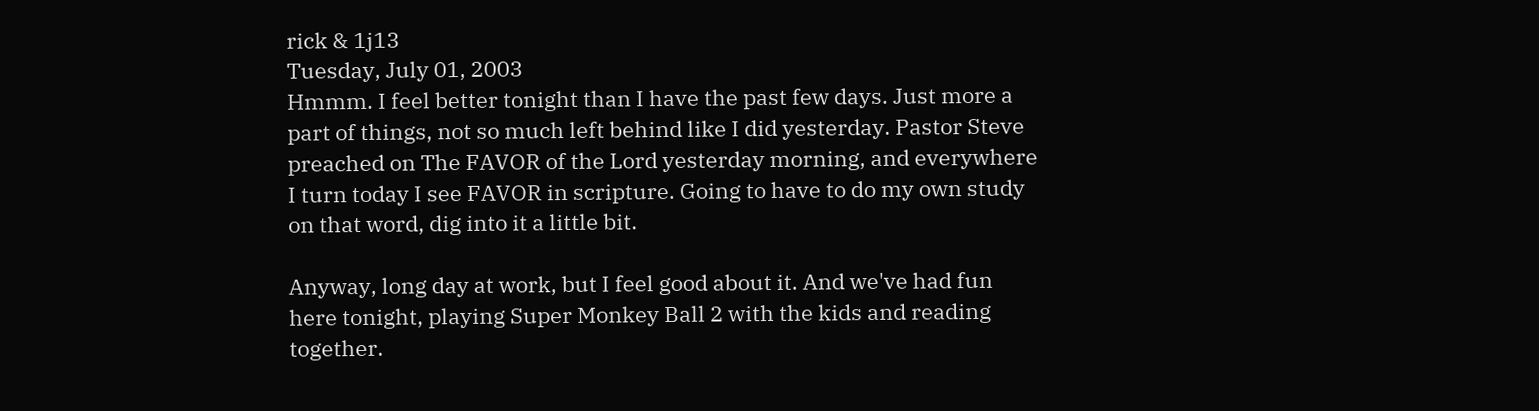rick & 1j13
Tuesday, July 01, 2003
Hmmm. I feel better tonight than I have the past few days. Just more a part of things, not so much left behind like I did yesterday. Pastor Steve preached on The FAVOR of the Lord yesterday morning, and everywhere I turn today I see FAVOR in scripture. Going to have to do my own study on that word, dig into it a little bit.

Anyway, long day at work, but I feel good about it. And we've had fun here tonight, playing Super Monkey Ball 2 with the kids and reading together.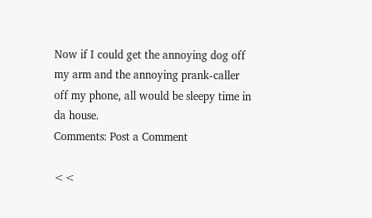Now if I could get the annoying dog off my arm and the annoying prank-caller off my phone, all would be sleepy time in da house.
Comments: Post a Comment

<<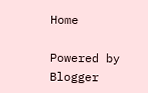Home

Powered by Blogger